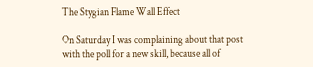The Stygian Flame Wall Effect

On Saturday I was complaining about that post with the poll for a new skill, because all of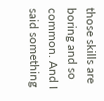those skills are boring and so common. And I said something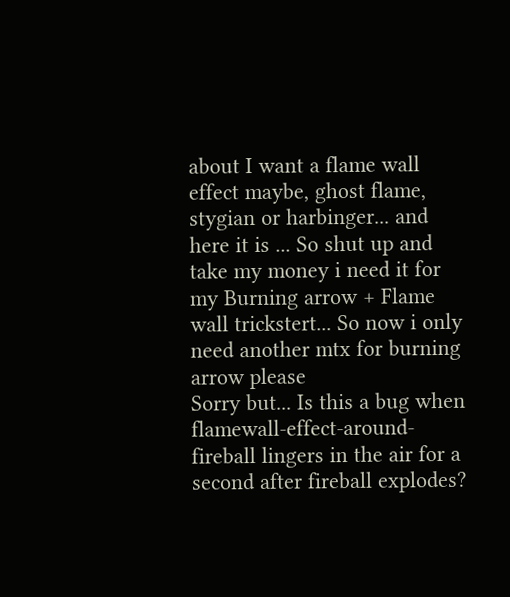about I want a flame wall effect maybe, ghost flame, stygian or harbinger... and here it is ... So shut up and take my money i need it for my Burning arrow + Flame wall trickstert... So now i only need another mtx for burning arrow please
Sorry but... Is this a bug when flamewall-effect-around-fireball lingers in the air for a second after fireball explodes?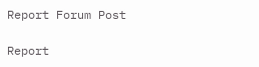Report Forum Post

Report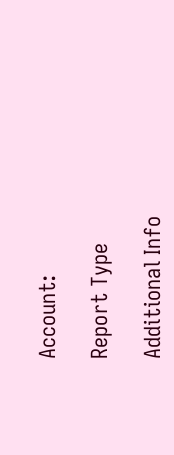Account:

Report Type

Additional Info